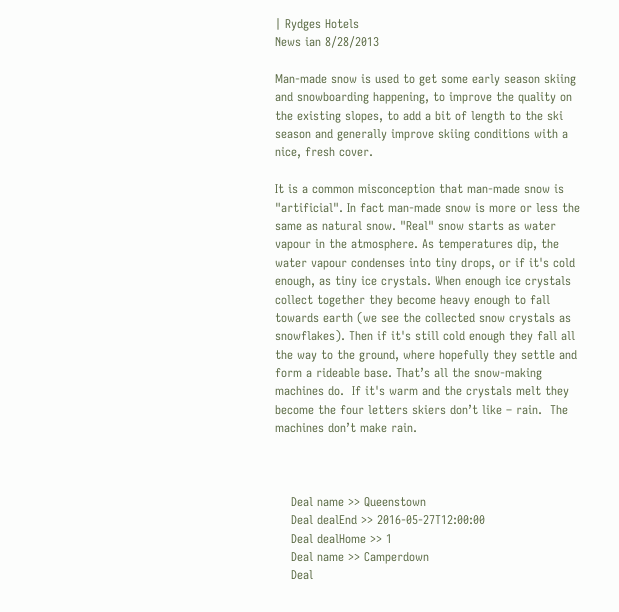| Rydges Hotels
News ian 8/28/2013

Man-made snow is used to get some early season skiing and snowboarding happening, to improve the quality on the existing slopes, to add a bit of length to the ski season and generally improve skiing conditions with a nice, fresh cover.

It is a common misconception that man-made snow is "artificial". In fact man-made snow is more or less the same as natural snow. "Real" snow starts as water vapour in the atmosphere. As temperatures dip, the water vapour condenses into tiny drops, or if it's cold enough, as tiny ice crystals. When enough ice crystals collect together they become heavy enough to fall towards earth (we see the collected snow crystals as snowflakes). Then if it's still cold enough they fall all the way to the ground, where hopefully they settle and form a rideable base. That’s all the snow-making machines do.  If it's warm and the crystals melt they become the four letters skiers don’t like – rain.  The machines don’t make rain.



    Deal name >> Queenstown
    Deal dealEnd >> 2016-05-27T12:00:00
    Deal dealHome >> 1
    Deal name >> Camperdown
    Deal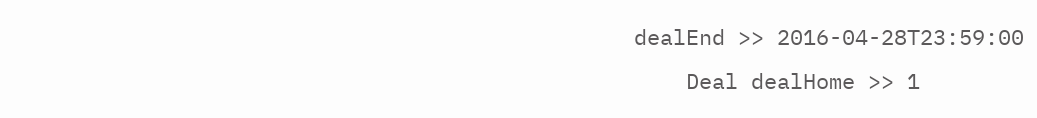dealEnd >> 2016-04-28T23:59:00
    Deal dealHome >> 1